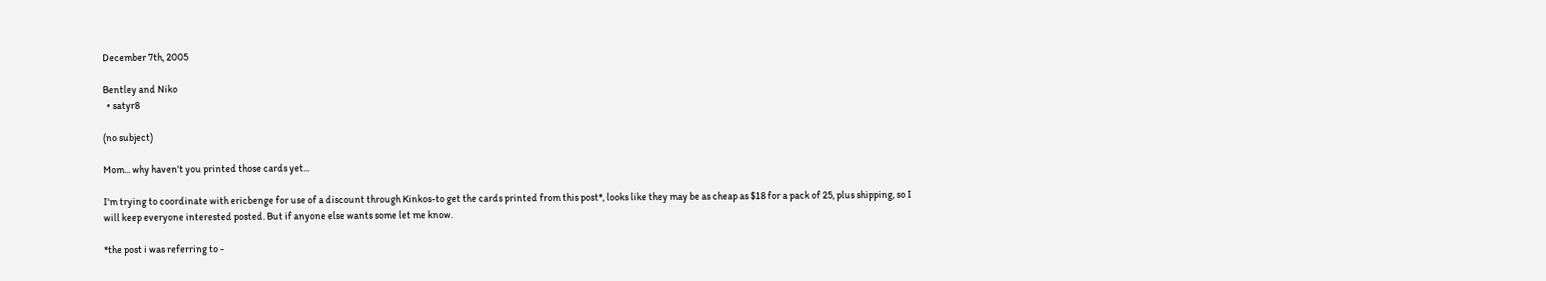December 7th, 2005

Bentley and Niko
  • satyr8

(no subject)

Mom... why haven't you printed those cards yet...

I'm trying to coordinate with ericbenge for use of a discount through Kinkos-to get the cards printed from this post*, looks like they may be as cheap as $18 for a pack of 25, plus shipping, so I will keep everyone interested posted. But if anyone else wants some let me know.

*the post i was referring to -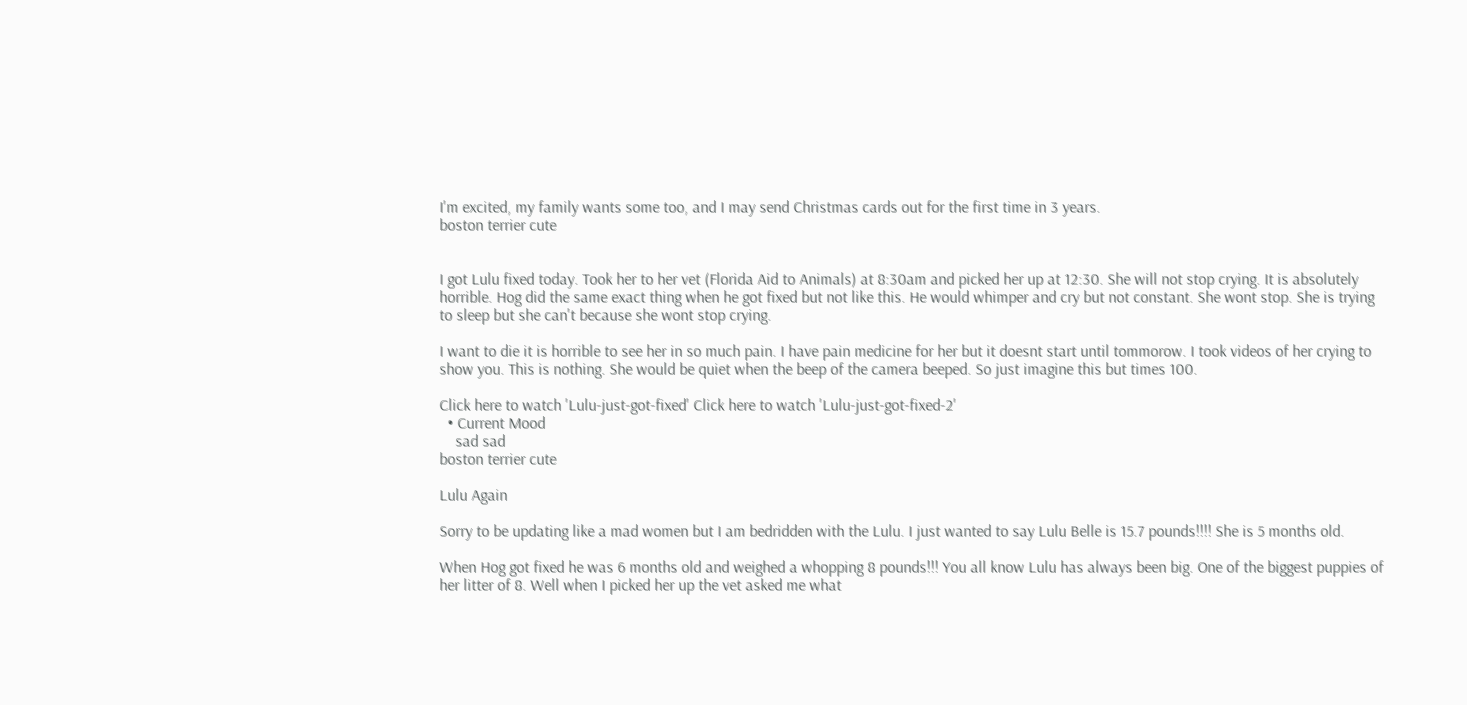I'm excited, my family wants some too, and I may send Christmas cards out for the first time in 3 years.
boston terrier cute


I got Lulu fixed today. Took her to her vet (Florida Aid to Animals) at 8:30am and picked her up at 12:30. She will not stop crying. It is absolutely horrible. Hog did the same exact thing when he got fixed but not like this. He would whimper and cry but not constant. She wont stop. She is trying to sleep but she can't because she wont stop crying.

I want to die it is horrible to see her in so much pain. I have pain medicine for her but it doesnt start until tommorow. I took videos of her crying to show you. This is nothing. She would be quiet when the beep of the camera beeped. So just imagine this but times 100.

Click here to watch 'Lulu-just-got-fixed' Click here to watch 'Lulu-just-got-fixed-2'
  • Current Mood
    sad sad
boston terrier cute

Lulu Again

Sorry to be updating like a mad women but I am bedridden with the Lulu. I just wanted to say Lulu Belle is 15.7 pounds!!!! She is 5 months old.

When Hog got fixed he was 6 months old and weighed a whopping 8 pounds!!! You all know Lulu has always been big. One of the biggest puppies of her litter of 8. Well when I picked her up the vet asked me what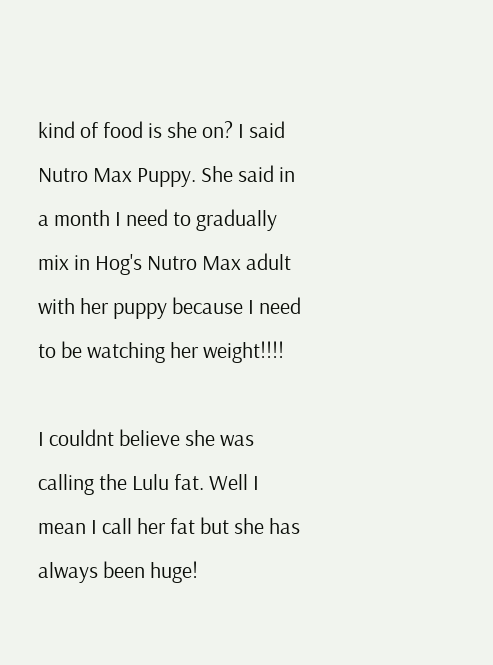kind of food is she on? I said Nutro Max Puppy. She said in a month I need to gradually mix in Hog's Nutro Max adult with her puppy because I need to be watching her weight!!!!

I couldnt believe she was calling the Lulu fat. Well I mean I call her fat but she has always been huge!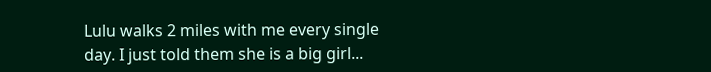Lulu walks 2 miles with me every single day. I just told them she is a big girl...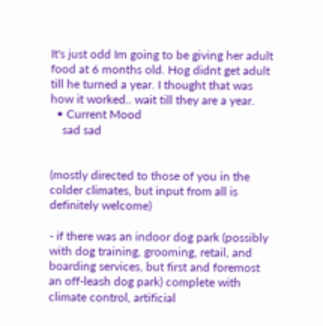It's just odd Im going to be giving her adult food at 6 months old. Hog didnt get adult till he turned a year. I thought that was how it worked.. wait till they are a year.
  • Current Mood
    sad sad


(mostly directed to those of you in the colder climates, but input from all is definitely welcome)

- if there was an indoor dog park (possibly with dog training, grooming, retail, and boarding services, but first and foremost an off-leash dog park) complete with climate control, artificial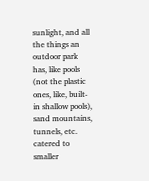sunlight, and all the things an outdoor park has, like pools (not the plastic ones, like, built-in shallow pools), sand mountains, tunnels, etc. catered to smaller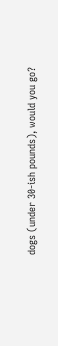dogs (under 30-ish pounds), would you go?